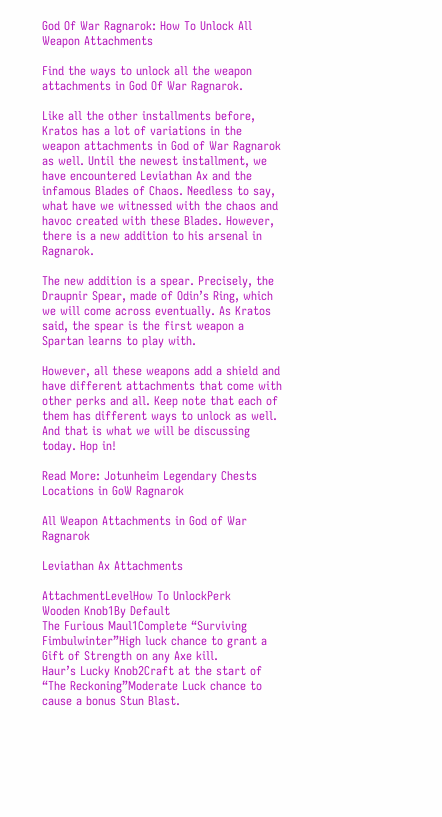God Of War Ragnarok: How To Unlock All Weapon Attachments

Find the ways to unlock all the weapon attachments in God Of War Ragnarok.

Like all the other installments before, Kratos has a lot of variations in the weapon attachments in God of War Ragnarok as well. Until the newest installment, we have encountered Leviathan Ax and the infamous Blades of Chaos. Needless to say, what have we witnessed with the chaos and havoc created with these Blades. However, there is a new addition to his arsenal in Ragnarok.

The new addition is a spear. Precisely, the Draupnir Spear, made of Odin’s Ring, which we will come across eventually. As Kratos said, the spear is the first weapon a Spartan learns to play with.

However, all these weapons add a shield and have different attachments that come with other perks and all. Keep note that each of them has different ways to unlock as well. And that is what we will be discussing today. Hop in!

Read More: Jotunheim Legendary Chests Locations in GoW Ragnarok

All Weapon Attachments in God of War Ragnarok

Leviathan Ax Attachments

AttachmentLevelHow To UnlockPerk
Wooden Knob1By Default
The Furious Maul1Complete “Surviving Fimbulwinter”High luck chance to grant a Gift of Strength on any Axe kill.
Haur’s Lucky Knob2Craft at the start of “The Reckoning”Moderate Luck chance to cause a bonus Stun Blast.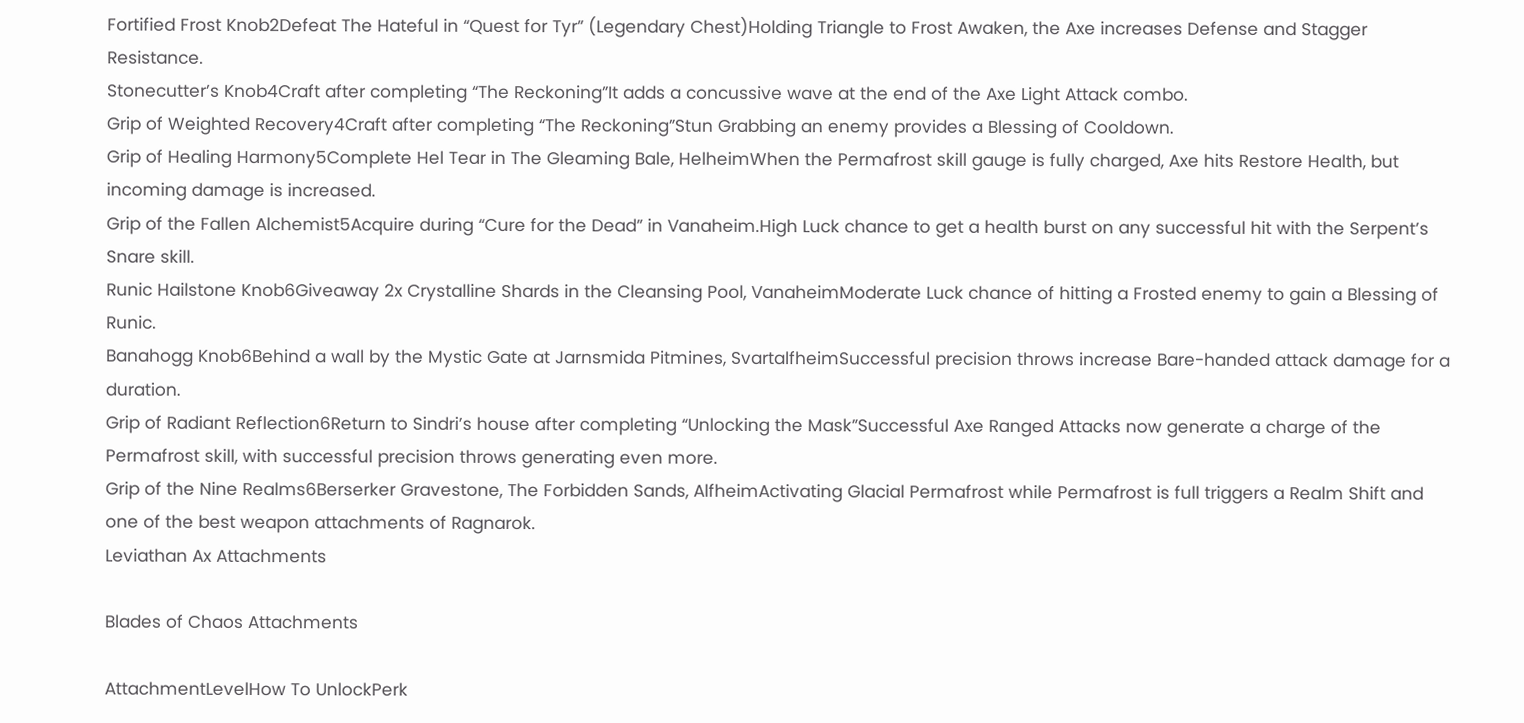Fortified Frost Knob2Defeat The Hateful in “Quest for Tyr” (Legendary Chest)Holding Triangle to Frost Awaken, the Axe increases Defense and Stagger Resistance.
Stonecutter’s Knob4Craft after completing “The Reckoning”It adds a concussive wave at the end of the Axe Light Attack combo.
Grip of Weighted Recovery4Craft after completing “The Reckoning”Stun Grabbing an enemy provides a Blessing of Cooldown.
Grip of Healing Harmony5Complete Hel Tear in The Gleaming Bale, HelheimWhen the Permafrost skill gauge is fully charged, Axe hits Restore Health, but incoming damage is increased.
Grip of the Fallen Alchemist5Acquire during “Cure for the Dead” in Vanaheim.High Luck chance to get a health burst on any successful hit with the Serpent’s Snare skill.
Runic Hailstone Knob6Giveaway 2x Crystalline Shards in the Cleansing Pool, VanaheimModerate Luck chance of hitting a Frosted enemy to gain a Blessing of Runic.
Banahogg Knob6Behind a wall by the Mystic Gate at Jarnsmida Pitmines, SvartalfheimSuccessful precision throws increase Bare-handed attack damage for a duration.
Grip of Radiant Reflection6Return to Sindri’s house after completing “Unlocking the Mask”Successful Axe Ranged Attacks now generate a charge of the Permafrost skill, with successful precision throws generating even more.
Grip of the Nine Realms6Berserker Gravestone, The Forbidden Sands, AlfheimActivating Glacial Permafrost while Permafrost is full triggers a Realm Shift and one of the best weapon attachments of Ragnarok.
Leviathan Ax Attachments

Blades of Chaos Attachments

AttachmentLevelHow To UnlockPerk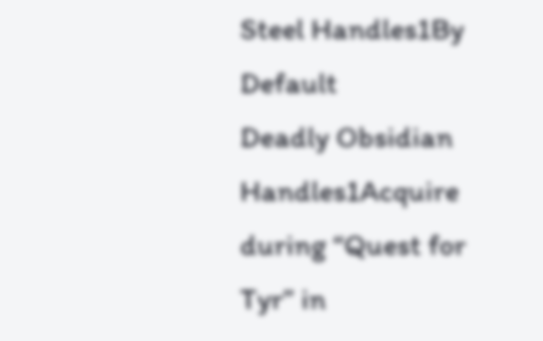Steel Handles1By Default
Deadly Obsidian Handles1Acquire during “Quest for Tyr” in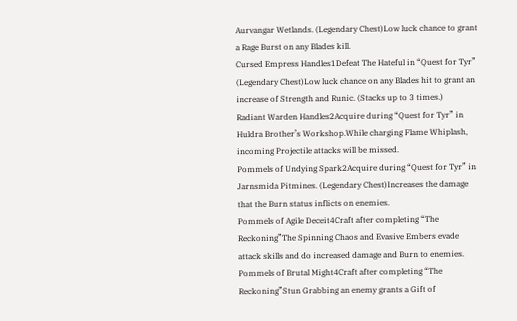Aurvangar Wetlands. (Legendary Chest)Low luck chance to grant a Rage Burst on any Blades kill.
Cursed Empress Handles1Defeat The Hateful in “Quest for Tyr” (Legendary Chest)Low luck chance on any Blades hit to grant an increase of Strength and Runic. (Stacks up to 3 times.)
Radiant Warden Handles2Acquire during “Quest for Tyr” in Huldra Brother’s Workshop.While charging Flame Whiplash, incoming Projectile attacks will be missed.
Pommels of Undying Spark2Acquire during “Quest for Tyr” in Jarnsmida Pitmines. (Legendary Chest)Increases the damage that the Burn status inflicts on enemies.
Pommels of Agile Deceit4Craft after completing “The Reckoning”The Spinning Chaos and Evasive Embers evade attack skills and do increased damage and Burn to enemies.
Pommels of Brutal Might4Craft after completing “The Reckoning”Stun Grabbing an enemy grants a Gift of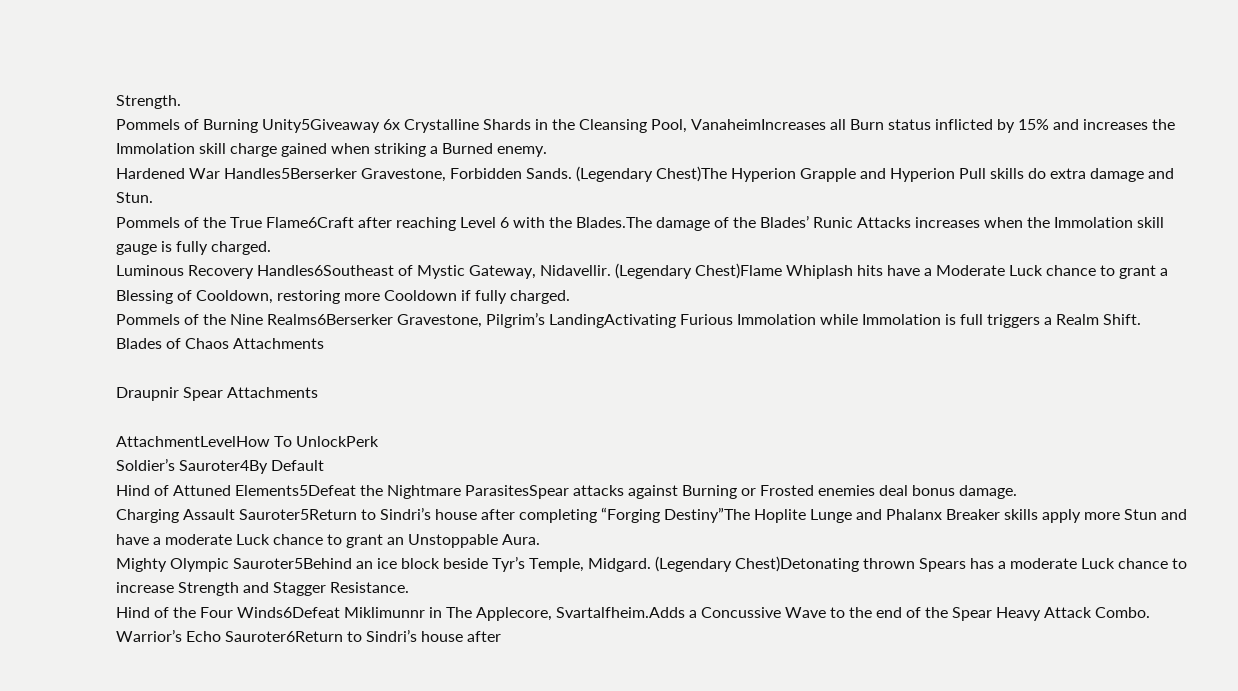Strength.
Pommels of Burning Unity5Giveaway 6x Crystalline Shards in the Cleansing Pool, VanaheimIncreases all Burn status inflicted by 15% and increases the Immolation skill charge gained when striking a Burned enemy.
Hardened War Handles5Berserker Gravestone, Forbidden Sands. (Legendary Chest)The Hyperion Grapple and Hyperion Pull skills do extra damage and Stun.
Pommels of the True Flame6Craft after reaching Level 6 with the Blades.The damage of the Blades’ Runic Attacks increases when the Immolation skill gauge is fully charged.
Luminous Recovery Handles6Southeast of Mystic Gateway, Nidavellir. (Legendary Chest)Flame Whiplash hits have a Moderate Luck chance to grant a Blessing of Cooldown, restoring more Cooldown if fully charged.
Pommels of the Nine Realms6Berserker Gravestone, Pilgrim’s LandingActivating Furious Immolation while Immolation is full triggers a Realm Shift.
Blades of Chaos Attachments

Draupnir Spear Attachments

AttachmentLevelHow To UnlockPerk
Soldier’s Sauroter4By Default
Hind of Attuned Elements5Defeat the Nightmare ParasitesSpear attacks against Burning or Frosted enemies deal bonus damage.
Charging Assault Sauroter5Return to Sindri’s house after completing “Forging Destiny”The Hoplite Lunge and Phalanx Breaker skills apply more Stun and have a moderate Luck chance to grant an Unstoppable Aura.
Mighty Olympic Sauroter5Behind an ice block beside Tyr’s Temple, Midgard. (Legendary Chest)Detonating thrown Spears has a moderate Luck chance to increase Strength and Stagger Resistance.
Hind of the Four Winds6Defeat Miklimunnr in The Applecore, Svartalfheim.Adds a Concussive Wave to the end of the Spear Heavy Attack Combo.
Warrior’s Echo Sauroter6Return to Sindri’s house after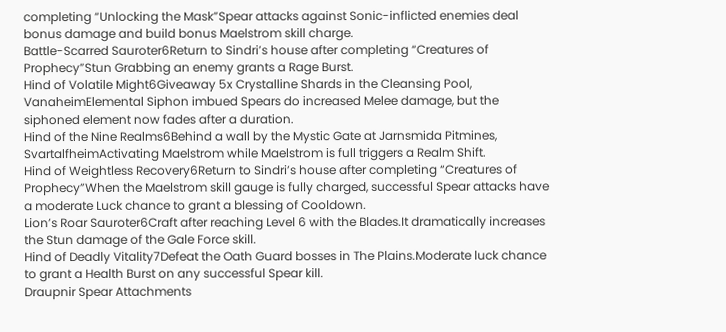completing “Unlocking the Mask”Spear attacks against Sonic-inflicted enemies deal bonus damage and build bonus Maelstrom skill charge.
Battle-Scarred Sauroter6Return to Sindri’s house after completing “Creatures of Prophecy”Stun Grabbing an enemy grants a Rage Burst.
Hind of Volatile Might6Giveaway 5x Crystalline Shards in the Cleansing Pool, VanaheimElemental Siphon imbued Spears do increased Melee damage, but the siphoned element now fades after a duration.
Hind of the Nine Realms6Behind a wall by the Mystic Gate at Jarnsmida Pitmines, SvartalfheimActivating Maelstrom while Maelstrom is full triggers a Realm Shift.
Hind of Weightless Recovery6Return to Sindri’s house after completing “Creatures of Prophecy”When the Maelstrom skill gauge is fully charged, successful Spear attacks have a moderate Luck chance to grant a blessing of Cooldown.
Lion’s Roar Sauroter6Craft after reaching Level 6 with the Blades.It dramatically increases the Stun damage of the Gale Force skill.
Hind of Deadly Vitality7Defeat the Oath Guard bosses in The Plains.Moderate luck chance to grant a Health Burst on any successful Spear kill.
Draupnir Spear Attachments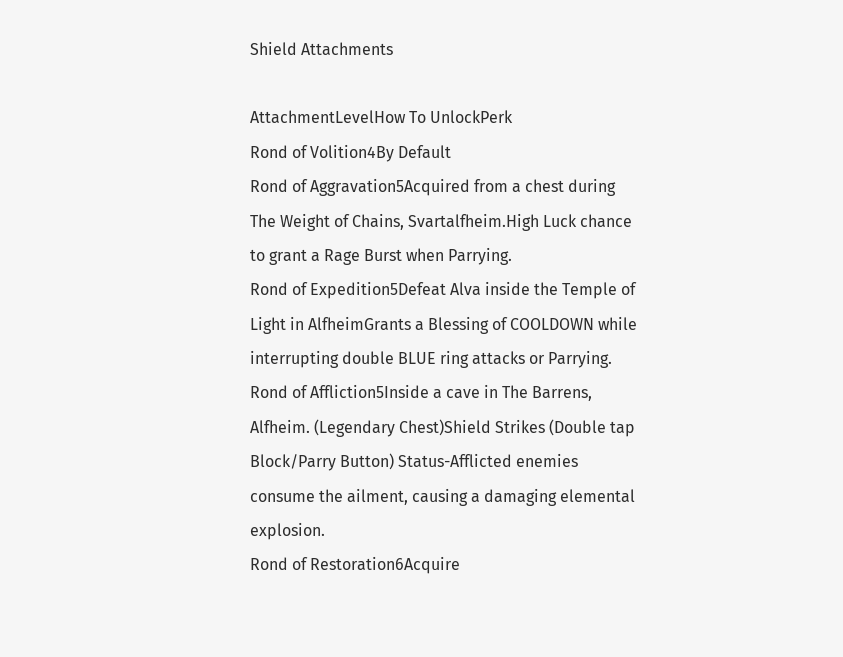Shield Attachments

AttachmentLevelHow To UnlockPerk
Rond of Volition4By Default
Rond of Aggravation5Acquired from a chest during The Weight of Chains, Svartalfheim.High Luck chance to grant a Rage Burst when Parrying.
Rond of Expedition5Defeat Alva inside the Temple of Light in AlfheimGrants a Blessing of COOLDOWN while interrupting double BLUE ring attacks or Parrying.
Rond of Affliction5Inside a cave in The Barrens, Alfheim. (Legendary Chest)Shield Strikes (Double tap Block/Parry Button) Status-Afflicted enemies consume the ailment, causing a damaging elemental explosion.
Rond of Restoration6Acquire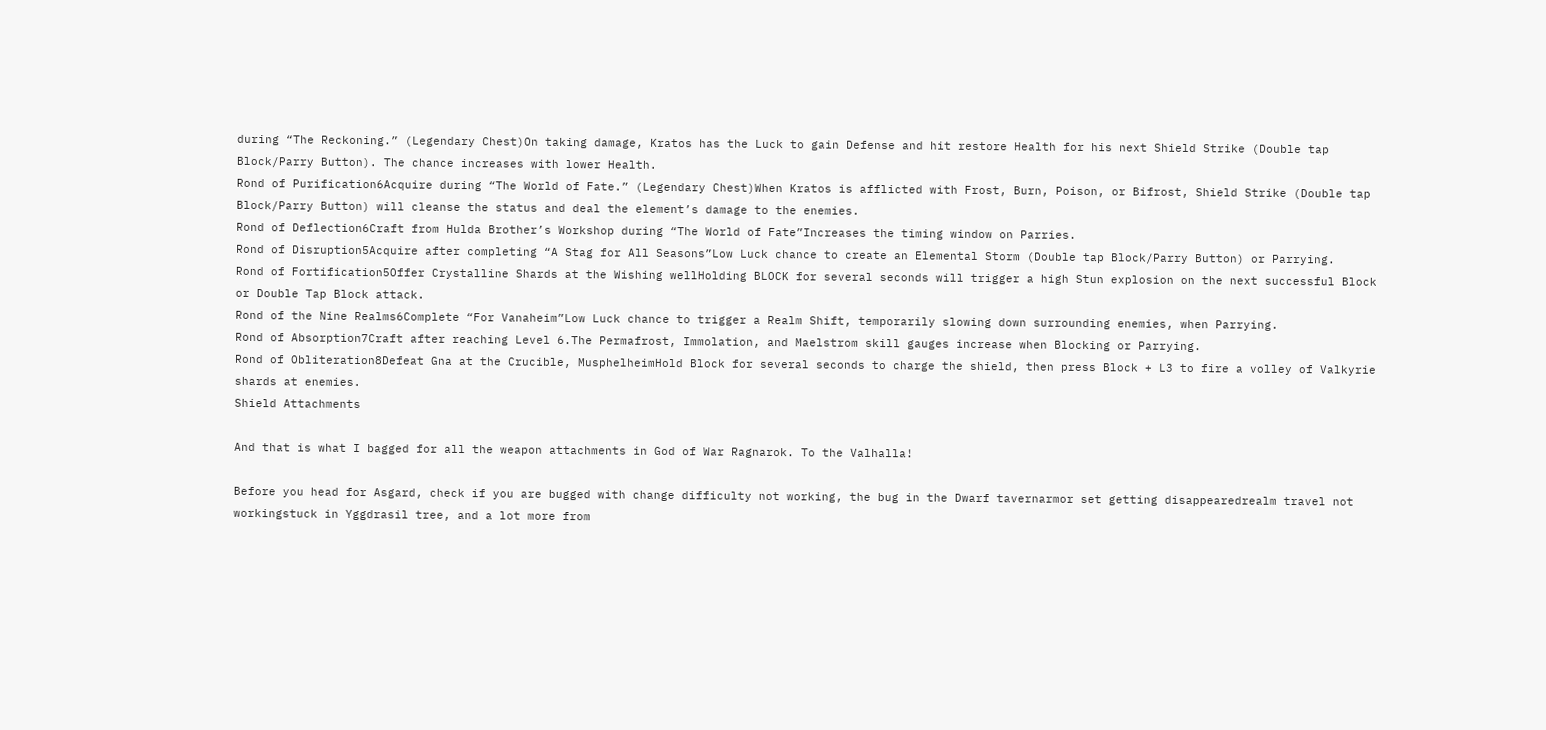during “The Reckoning.” (Legendary Chest)On taking damage, Kratos has the Luck to gain Defense and hit restore Health for his next Shield Strike (Double tap Block/Parry Button). The chance increases with lower Health.
Rond of Purification6Acquire during “The World of Fate.” (Legendary Chest)When Kratos is afflicted with Frost, Burn, Poison, or Bifrost, Shield Strike (Double tap Block/Parry Button) will cleanse the status and deal the element’s damage to the enemies.
Rond of Deflection6Craft from Hulda Brother’s Workshop during “The World of Fate”Increases the timing window on Parries.
Rond of Disruption5Acquire after completing “A Stag for All Seasons”Low Luck chance to create an Elemental Storm (Double tap Block/Parry Button) or Parrying.
Rond of Fortification5Offer Crystalline Shards at the Wishing wellHolding BLOCK for several seconds will trigger a high Stun explosion on the next successful Block or Double Tap Block attack.
Rond of the Nine Realms6Complete “For Vanaheim”Low Luck chance to trigger a Realm Shift, temporarily slowing down surrounding enemies, when Parrying.
Rond of Absorption7Craft after reaching Level 6.The Permafrost, Immolation, and Maelstrom skill gauges increase when Blocking or Parrying.
Rond of Obliteration8Defeat Gna at the Crucible, MusphelheimHold Block for several seconds to charge the shield, then press Block + L3 to fire a volley of Valkyrie shards at enemies.
Shield Attachments

And that is what I bagged for all the weapon attachments in God of War Ragnarok. To the Valhalla!

Before you head for Asgard, check if you are bugged with change difficulty not working, the bug in the Dwarf tavernarmor set getting disappearedrealm travel not workingstuck in Yggdrasil tree, and a lot more from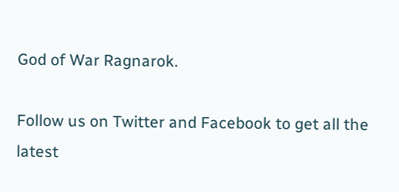God of War Ragnarok.

Follow us on Twitter and Facebook to get all the latest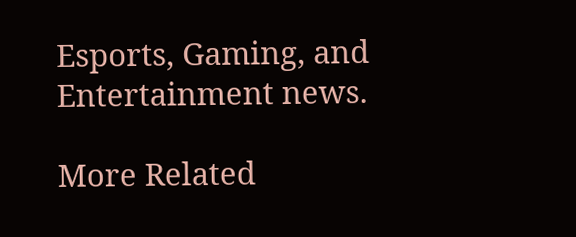Esports, Gaming, and Entertainment news.

More Related